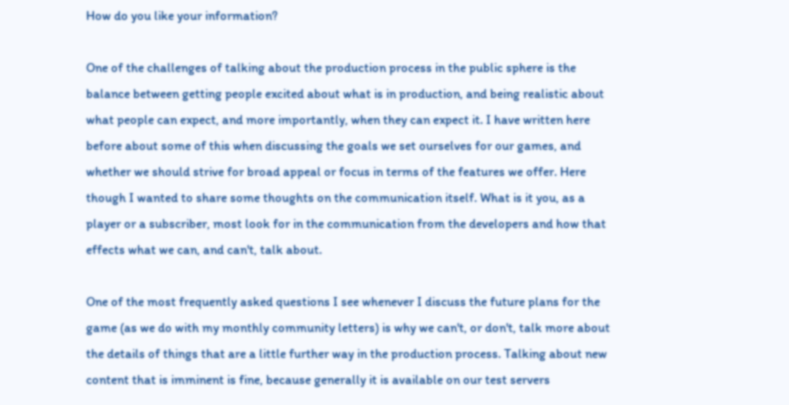How do you like your information?

One of the challenges of talking about the production process in the public sphere is the balance between getting people excited about what is in production, and being realistic about what people can expect, and more importantly, when they can expect it. I have written here before about some of this when discussing the goals we set ourselves for our games, and whether we should strive for broad appeal or focus in terms of the features we offer. Here though I wanted to share some thoughts on the communication itself. What is it you, as a player or a subscriber, most look for in the communication from the developers and how that effects what we can, and can't, talk about.

One of the most frequently asked questions I see whenever I discuss the future plans for the game (as we do with my monthly community letters) is why we can't, or don't, talk more about the details of things that are a little further way in the production process. Talking about new content that is imminent is fine, because generally it is available on our test servers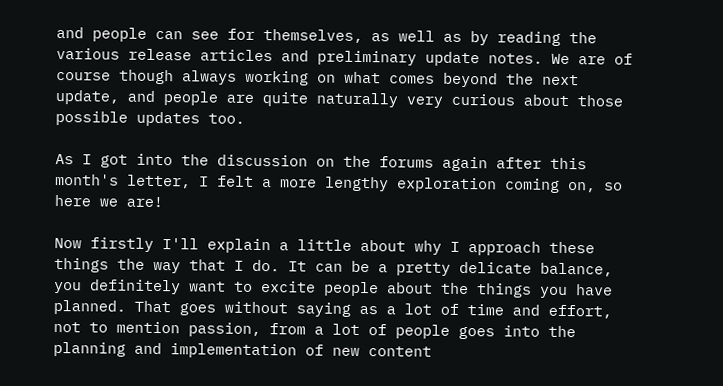and people can see for themselves, as well as by reading the various release articles and preliminary update notes. We are of course though always working on what comes beyond the next update, and people are quite naturally very curious about those possible updates too.

As I got into the discussion on the forums again after this month's letter, I felt a more lengthy exploration coming on, so here we are!

Now firstly I'll explain a little about why I approach these things the way that I do. It can be a pretty delicate balance, you definitely want to excite people about the things you have planned. That goes without saying as a lot of time and effort, not to mention passion, from a lot of people goes into the planning and implementation of new content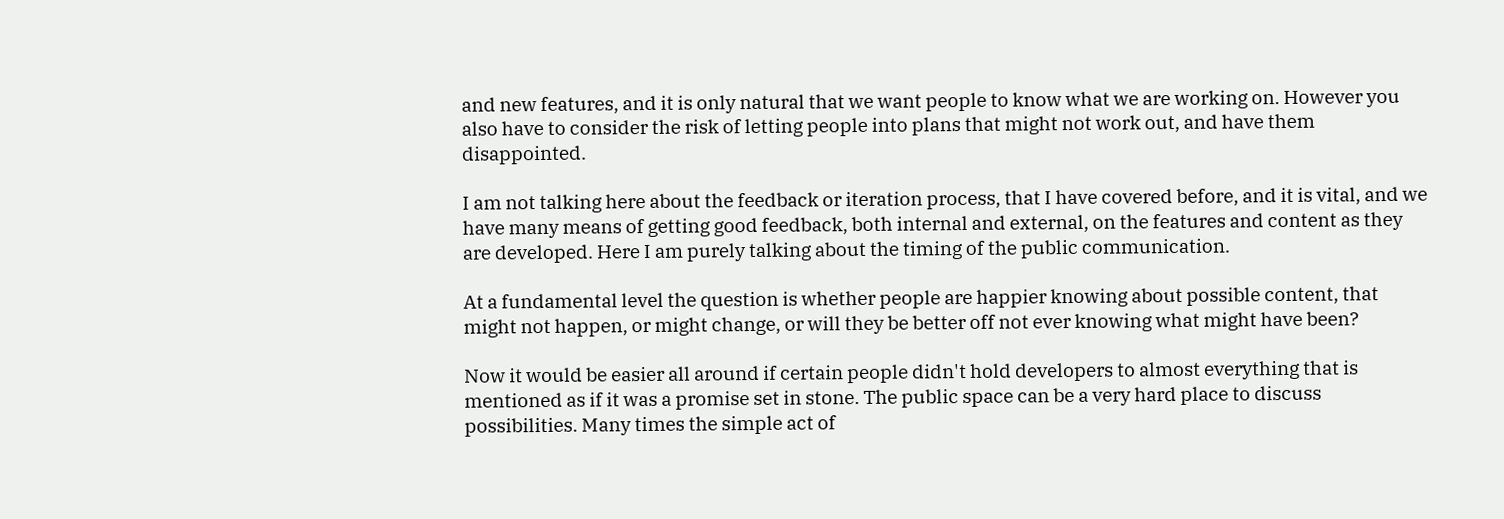and new features, and it is only natural that we want people to know what we are working on. However you also have to consider the risk of letting people into plans that might not work out, and have them disappointed.

I am not talking here about the feedback or iteration process, that I have covered before, and it is vital, and we have many means of getting good feedback, both internal and external, on the features and content as they are developed. Here I am purely talking about the timing of the public communication.

At a fundamental level the question is whether people are happier knowing about possible content, that might not happen, or might change, or will they be better off not ever knowing what might have been?

Now it would be easier all around if certain people didn't hold developers to almost everything that is mentioned as if it was a promise set in stone. The public space can be a very hard place to discuss possibilities. Many times the simple act of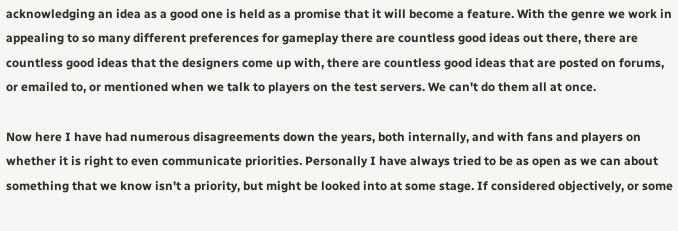acknowledging an idea as a good one is held as a promise that it will become a feature. With the genre we work in appealing to so many different preferences for gameplay there are countless good ideas out there, there are countless good ideas that the designers come up with, there are countless good ideas that are posted on forums, or emailed to, or mentioned when we talk to players on the test servers. We can't do them all at once.

Now here I have had numerous disagreements down the years, both internally, and with fans and players on whether it is right to even communicate priorities. Personally I have always tried to be as open as we can about something that we know isn't a priority, but might be looked into at some stage. If considered objectively, or some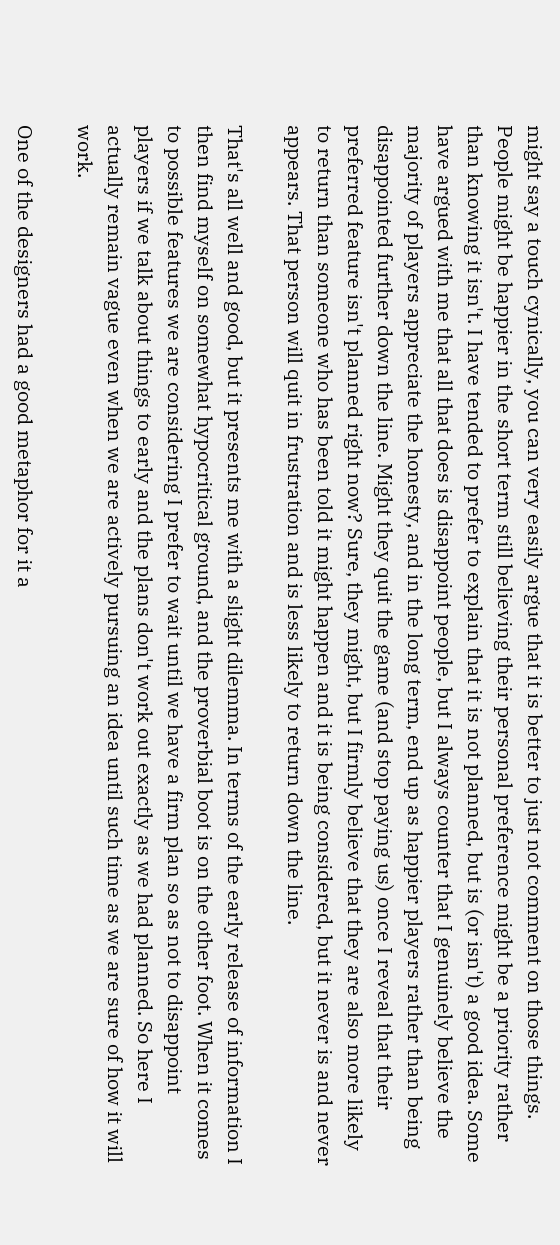might say a touch cynically, you can very easily argue that it is better to just not comment on those things. People might be happier in the short term still believing their personal preference might be a priority rather than knowing it isn't. I have tended to prefer to explain that it is not planned, but is (or isn't) a good idea. Some have argued with me that all that does is disappoint people, but I always counter that I genuinely believe the majority of players appreciate the honesty, and in the long term, end up as happier players rather than being disappointed further down the line. Might they quit the game (and stop paying us) once I reveal that their preferred feature isn't planned right now? Sure, they might, but I firmly believe that they are also more likely to return than someone who has been told it might happen and it is being considered, but it never is and never appears. That person will quit in frustration and is less likely to return down the line.

That's all well and good, but it presents me with a slight dilemma. In terms of the early release of information I then find myself on somewhat hypocritical ground, and the proverbial boot is on the other foot. When it comes to possible features we are considering I prefer to wait until we have a firm plan so as not to disappoint players if we talk about things to early and the plans don't work out exactly as we had planned. So here I actually remain vague even when we are actively pursuing an idea until such time as we are sure of how it will work.

One of the designers had a good metaphor for it a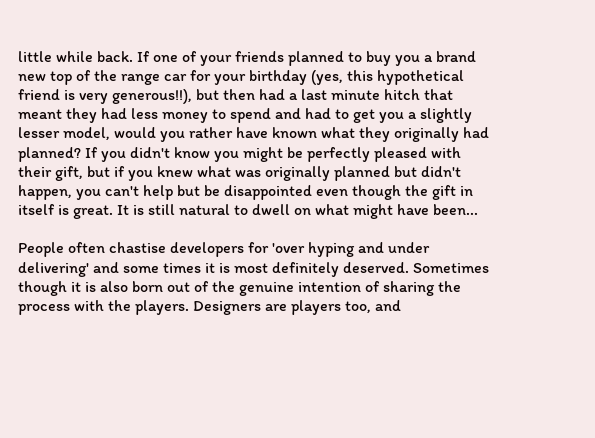little while back. If one of your friends planned to buy you a brand new top of the range car for your birthday (yes, this hypothetical friend is very generous!!), but then had a last minute hitch that meant they had less money to spend and had to get you a slightly lesser model, would you rather have known what they originally had planned? If you didn't know you might be perfectly pleased with their gift, but if you knew what was originally planned but didn't happen, you can't help but be disappointed even though the gift in itself is great. It is still natural to dwell on what might have been...

People often chastise developers for 'over hyping and under delivering' and some times it is most definitely deserved. Sometimes though it is also born out of the genuine intention of sharing the process with the players. Designers are players too, and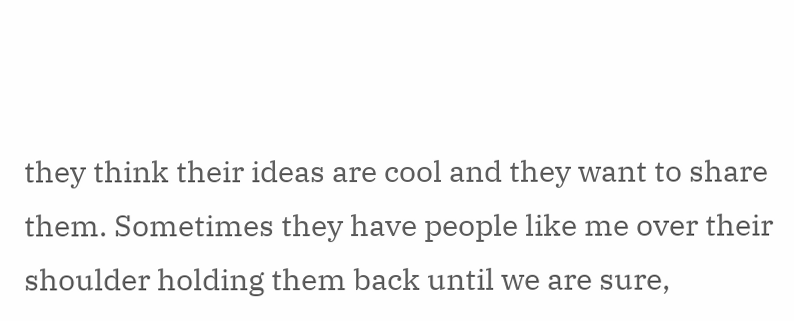they think their ideas are cool and they want to share them. Sometimes they have people like me over their shoulder holding them back until we are sure,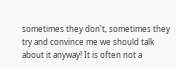sometimes they don't, sometimes they try and convince me we should talk about it anyway! It is often not a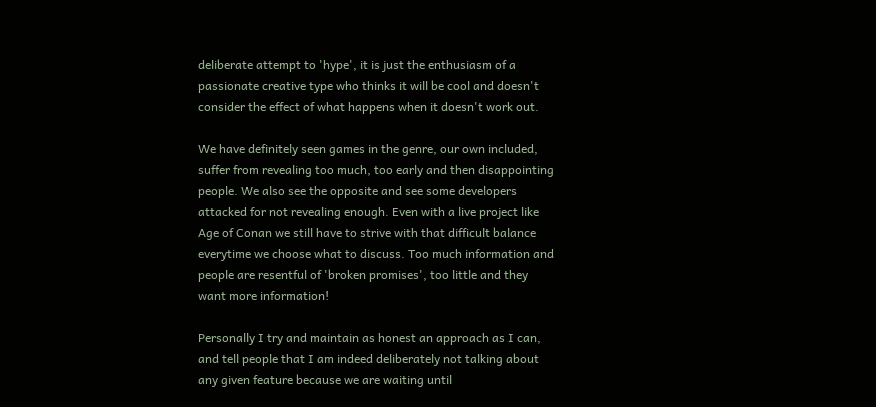deliberate attempt to 'hype', it is just the enthusiasm of a passionate creative type who thinks it will be cool and doesn't consider the effect of what happens when it doesn't work out.

We have definitely seen games in the genre, our own included, suffer from revealing too much, too early and then disappointing people. We also see the opposite and see some developers attacked for not revealing enough. Even with a live project like Age of Conan we still have to strive with that difficult balance everytime we choose what to discuss. Too much information and people are resentful of 'broken promises', too little and they want more information!

Personally I try and maintain as honest an approach as I can, and tell people that I am indeed deliberately not talking about any given feature because we are waiting until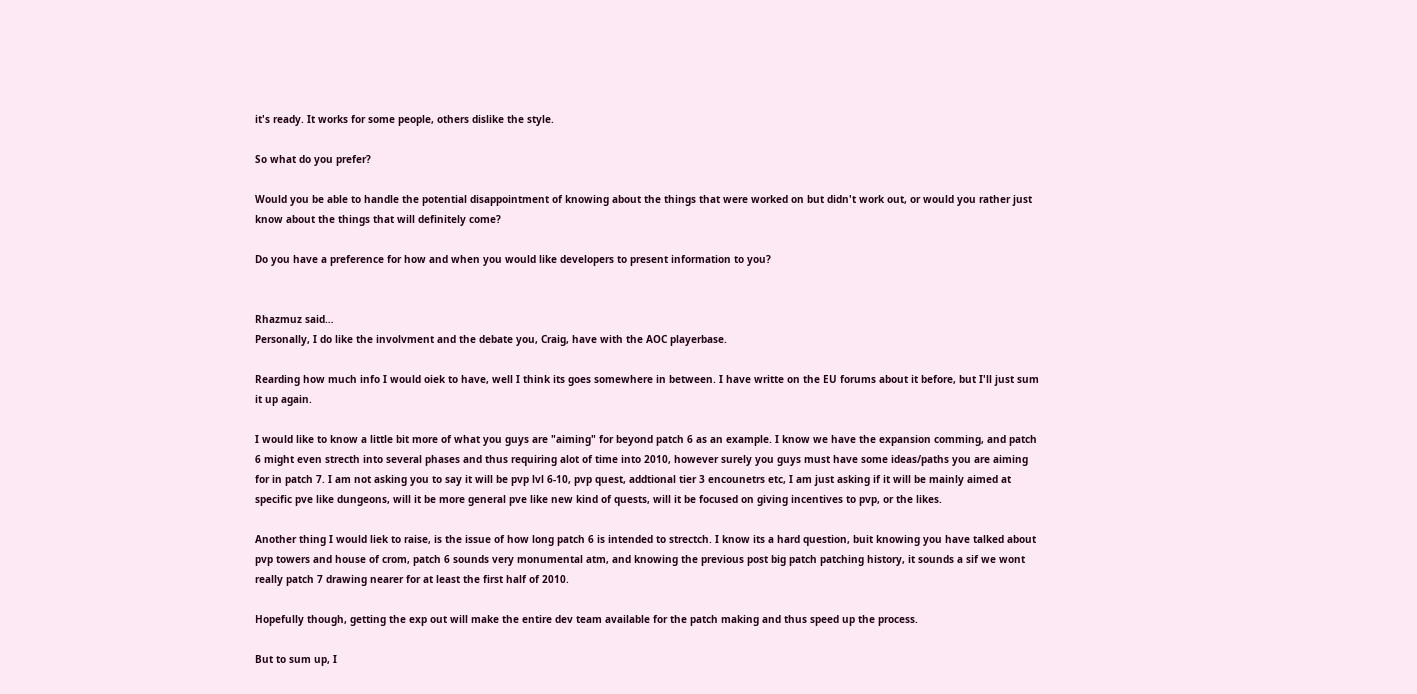it's ready. It works for some people, others dislike the style.

So what do you prefer?

Would you be able to handle the potential disappointment of knowing about the things that were worked on but didn't work out, or would you rather just know about the things that will definitely come?

Do you have a preference for how and when you would like developers to present information to you?


Rhazmuz said…
Personally, I do like the involvment and the debate you, Craig, have with the AOC playerbase.

Rearding how much info I would oiek to have, well I think its goes somewhere in between. I have writte on the EU forums about it before, but I'll just sum it up again.

I would like to know a little bit more of what you guys are "aiming" for beyond patch 6 as an example. I know we have the expansion comming, and patch 6 might even strecth into several phases and thus requiring alot of time into 2010, however surely you guys must have some ideas/paths you are aiming for in patch 7. I am not asking you to say it will be pvp lvl 6-10, pvp quest, addtional tier 3 encounetrs etc, I am just asking if it will be mainly aimed at specific pve like dungeons, will it be more general pve like new kind of quests, will it be focused on giving incentives to pvp, or the likes.

Another thing I would liek to raise, is the issue of how long patch 6 is intended to strectch. I know its a hard question, buit knowing you have talked about pvp towers and house of crom, patch 6 sounds very monumental atm, and knowing the previous post big patch patching history, it sounds a sif we wont really patch 7 drawing nearer for at least the first half of 2010.

Hopefully though, getting the exp out will make the entire dev team available for the patch making and thus speed up the process.

But to sum up, I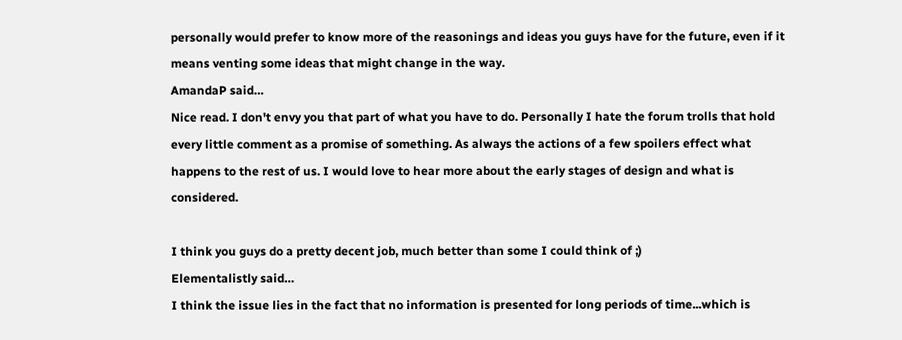personally would prefer to know more of the reasonings and ideas you guys have for the future, even if it means venting some ideas that might change in the way.
AmandaP said…
Nice read. I don't envy you that part of what you have to do. Personally I hate the forum trolls that hold every little comment as a promise of something. As always the actions of a few spoilers effect what happens to the rest of us. I would love to hear more about the early stages of design and what is considered.

I think you guys do a pretty decent job, much better than some I could think of ;)
Elementalistly said…
I think the issue lies in the fact that no information is presented for long periods of time...which is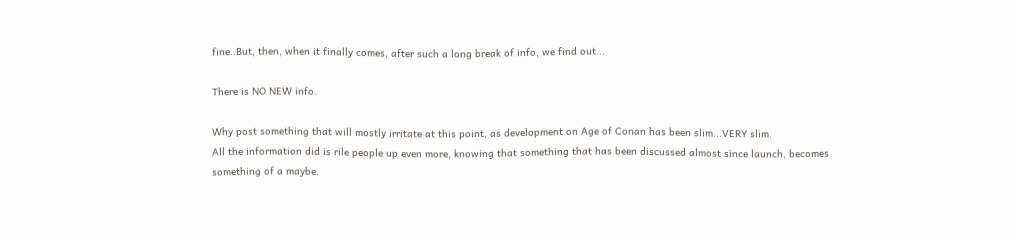fine..But, then, when it finally comes, after such a long break of info, we find out...

There is NO NEW info.

Why post something that will mostly irritate at this point, as development on Age of Conan has been slim...VERY slim.
All the information did is rile people up even more, knowing that something that has been discussed almost since launch, becomes something of a maybe.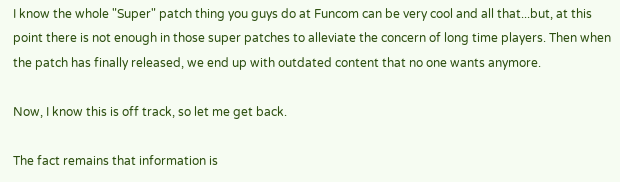I know the whole "Super" patch thing you guys do at Funcom can be very cool and all that...but, at this point there is not enough in those super patches to alleviate the concern of long time players. Then when the patch has finally released, we end up with outdated content that no one wants anymore.

Now, I know this is off track, so let me get back.

The fact remains that information is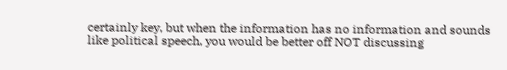certainly key, but when the information has no information and sounds like political speech, you would be better off NOT discussing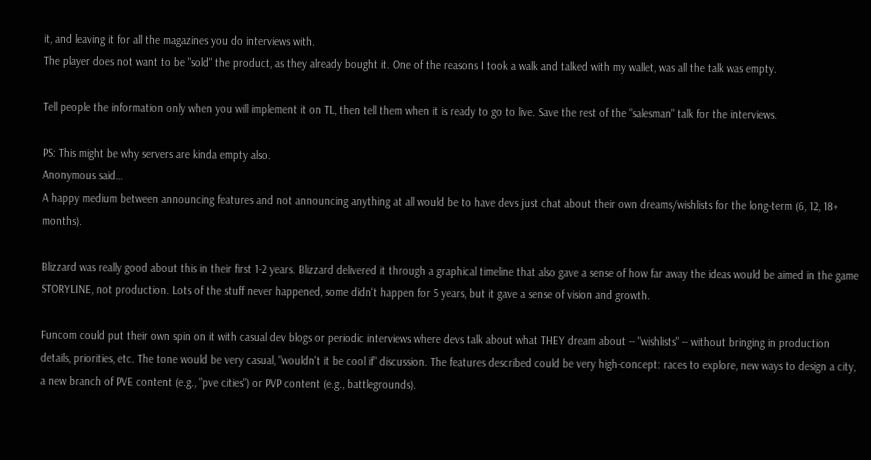it, and leaving it for all the magazines you do interviews with.
The player does not want to be "sold" the product, as they already bought it. One of the reasons I took a walk and talked with my wallet, was all the talk was empty.

Tell people the information only when you will implement it on TL, then tell them when it is ready to go to live. Save the rest of the "salesman" talk for the interviews.

PS: This might be why servers are kinda empty also.
Anonymous said…
A happy medium between announcing features and not announcing anything at all would be to have devs just chat about their own dreams/wishlists for the long-term (6, 12, 18+ months).

Blizzard was really good about this in their first 1-2 years. Blizzard delivered it through a graphical timeline that also gave a sense of how far away the ideas would be aimed in the game STORYLINE, not production. Lots of the stuff never happened, some didn't happen for 5 years, but it gave a sense of vision and growth.

Funcom could put their own spin on it with casual dev blogs or periodic interviews where devs talk about what THEY dream about -- "wishlists" -- without bringing in production details, priorities, etc. The tone would be very casual, "wouldn't it be cool if" discussion. The features described could be very high-concept: races to explore, new ways to design a city, a new branch of PVE content (e.g., "pve cities") or PVP content (e.g., battlegrounds).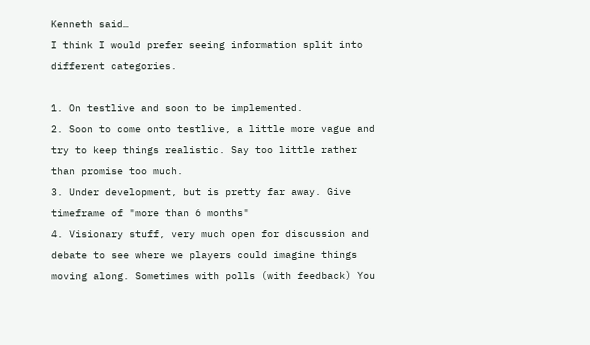Kenneth said…
I think I would prefer seeing information split into different categories.

1. On testlive and soon to be implemented.
2. Soon to come onto testlive, a little more vague and try to keep things realistic. Say too little rather than promise too much.
3. Under development, but is pretty far away. Give timeframe of "more than 6 months"
4. Visionary stuff, very much open for discussion and debate to see where we players could imagine things moving along. Sometimes with polls (with feedback) You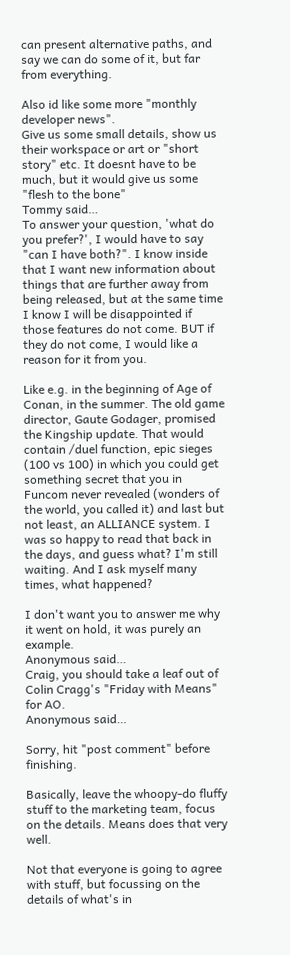can present alternative paths, and say we can do some of it, but far from everything.

Also id like some more "monthly developer news".
Give us some small details, show us their workspace or art or "short story" etc. It doesnt have to be much, but it would give us some "flesh to the bone"
Tommy said…
To answer your question, 'what do you prefer?', I would have to say "can I have both?". I know inside that I want new information about things that are further away from being released, but at the same time I know I will be disappointed if those features do not come. BUT if they do not come, I would like a reason for it from you.

Like e.g. in the beginning of Age of Conan, in the summer. The old game director, Gaute Godager, promised the Kingship update. That would contain /duel function, epic sieges (100 vs 100) in which you could get something secret that you in Funcom never revealed (wonders of the world, you called it) and last but not least, an ALLIANCE system. I was so happy to read that back in the days, and guess what? I'm still waiting. And I ask myself many times, what happened?

I don't want you to answer me why it went on hold, it was purely an example.
Anonymous said…
Craig, you should take a leaf out of Colin Cragg's "Friday with Means" for AO.
Anonymous said…

Sorry, hit "post comment" before finishing.

Basically, leave the whoopy-do fluffy stuff to the marketing team, focus on the details. Means does that very well.

Not that everyone is going to agree with stuff, but focussing on the details of what's in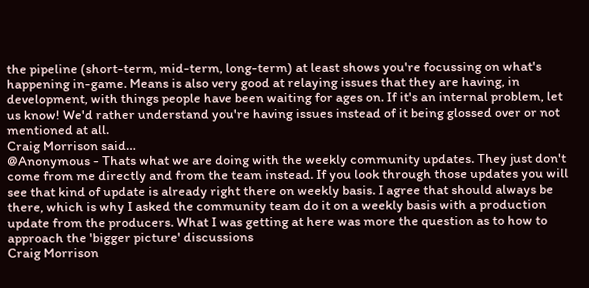the pipeline (short-term, mid-term, long-term) at least shows you're focussing on what's happening in-game. Means is also very good at relaying issues that they are having, in development, with things people have been waiting for ages on. If it's an internal problem, let us know! We'd rather understand you're having issues instead of it being glossed over or not mentioned at all.
Craig Morrison said…
@Anonymous - Thats what we are doing with the weekly community updates. They just don't come from me directly and from the team instead. If you look through those updates you will see that kind of update is already right there on weekly basis. I agree that should always be there, which is why I asked the community team do it on a weekly basis with a production update from the producers. What I was getting at here was more the question as to how to approach the 'bigger picture' discussions
Craig Morrison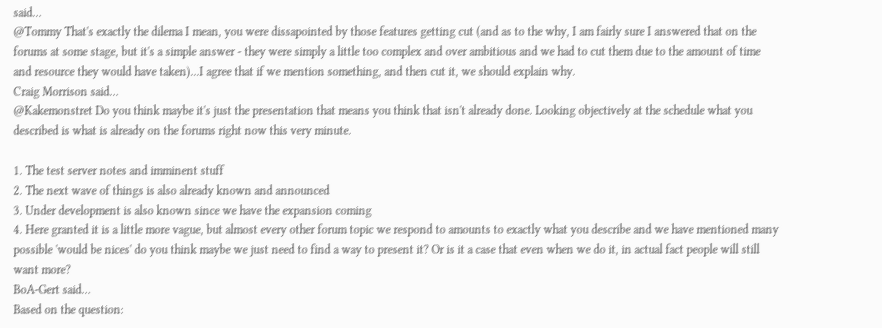said…
@Tommy That's exactly the dilema I mean, you were dissapointed by those features getting cut (and as to the why, I am fairly sure I answered that on the forums at some stage, but it's a simple answer - they were simply a little too complex and over ambitious and we had to cut them due to the amount of time and resource they would have taken)...I agree that if we mention something, and then cut it, we should explain why.
Craig Morrison said…
@Kakemonstret Do you think maybe it's just the presentation that means you think that isn't already done. Looking objectively at the schedule what you described is what is already on the forums right now this very minute.

1. The test server notes and imminent stuff
2. The next wave of things is also already known and announced
3. Under development is also known since we have the expansion coming
4. Here granted it is a little more vague, but almost every other forum topic we respond to amounts to exactly what you describe and we have mentioned many possible 'would be nices' do you think maybe we just need to find a way to present it? Or is it a case that even when we do it, in actual fact people will still want more?
BoA-Gert said…
Based on the question: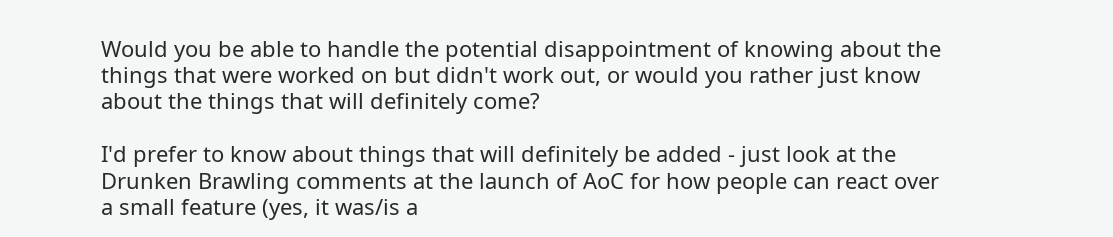Would you be able to handle the potential disappointment of knowing about the things that were worked on but didn't work out, or would you rather just know about the things that will definitely come?

I'd prefer to know about things that will definitely be added - just look at the Drunken Brawling comments at the launch of AoC for how people can react over a small feature (yes, it was/is a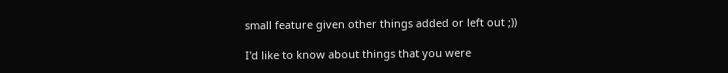small feature given other things added or left out ;))

I'd like to know about things that you were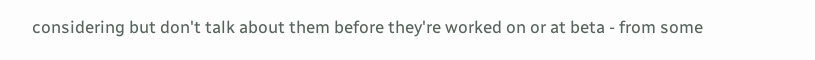considering but don't talk about them before they're worked on or at beta - from some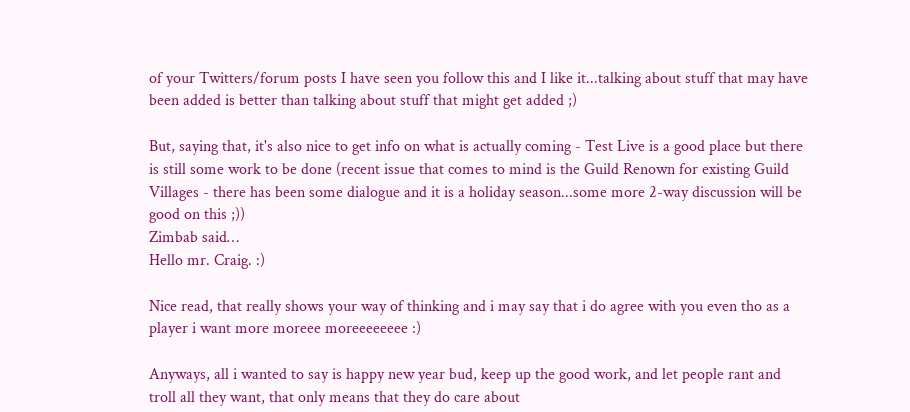of your Twitters/forum posts I have seen you follow this and I like it...talking about stuff that may have been added is better than talking about stuff that might get added ;)

But, saying that, it's also nice to get info on what is actually coming - Test Live is a good place but there is still some work to be done (recent issue that comes to mind is the Guild Renown for existing Guild Villages - there has been some dialogue and it is a holiday season...some more 2-way discussion will be good on this ;))
Zimbab said…
Hello mr. Craig. :)

Nice read, that really shows your way of thinking and i may say that i do agree with you even tho as a player i want more moreee moreeeeeeee :)

Anyways, all i wanted to say is happy new year bud, keep up the good work, and let people rant and troll all they want, that only means that they do care about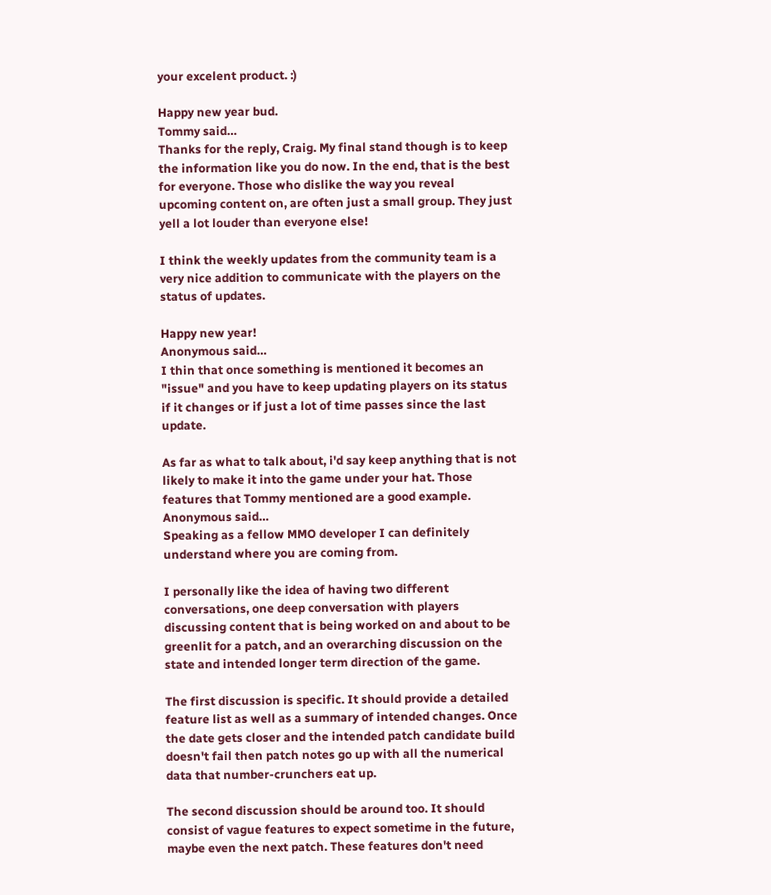your excelent product. :)

Happy new year bud.
Tommy said…
Thanks for the reply, Craig. My final stand though is to keep the information like you do now. In the end, that is the best for everyone. Those who dislike the way you reveal upcoming content on, are often just a small group. They just yell a lot louder than everyone else!

I think the weekly updates from the community team is a very nice addition to communicate with the players on the status of updates.

Happy new year!
Anonymous said…
I thin that once something is mentioned it becomes an "issue" and you have to keep updating players on its status if it changes or if just a lot of time passes since the last update.

As far as what to talk about, i'd say keep anything that is not likely to make it into the game under your hat. Those features that Tommy mentioned are a good example.
Anonymous said…
Speaking as a fellow MMO developer I can definitely understand where you are coming from.

I personally like the idea of having two different conversations, one deep conversation with players discussing content that is being worked on and about to be greenlit for a patch, and an overarching discussion on the state and intended longer term direction of the game.

The first discussion is specific. It should provide a detailed feature list as well as a summary of intended changes. Once the date gets closer and the intended patch candidate build doesn't fail then patch notes go up with all the numerical data that number-crunchers eat up.

The second discussion should be around too. It should consist of vague features to expect sometime in the future, maybe even the next patch. These features don't need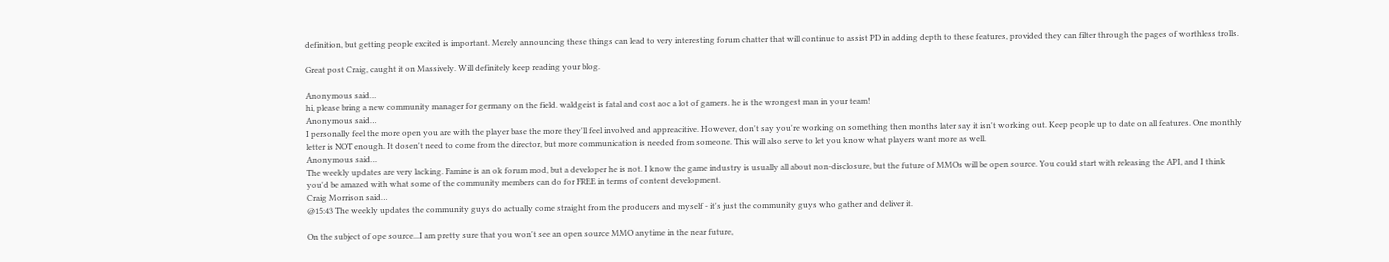definition, but getting people excited is important. Merely announcing these things can lead to very interesting forum chatter that will continue to assist PD in adding depth to these features, provided they can filter through the pages of worthless trolls.

Great post Craig, caught it on Massively. Will definitely keep reading your blog.

Anonymous said…
hi, please bring a new community manager for germany on the field. waldgeist is fatal and cost aoc a lot of gamers. he is the wrongest man in your team!
Anonymous said…
I personally feel the more open you are with the player base the more they'll feel involved and appreacitive. However, don't say you're working on something then months later say it isn't working out. Keep people up to date on all features. One monthly letter is NOT enough. It dosen't need to come from the director, but more communication is needed from someone. This will also serve to let you know what players want more as well.
Anonymous said…
The weekly updates are very lacking. Famine is an ok forum mod, but a developer he is not. I know the game industry is usually all about non-disclosure, but the future of MMOs will be open source. You could start with releasing the API, and I think you'd be amazed with what some of the community members can do for FREE in terms of content development.
Craig Morrison said…
@15:43 The weekly updates the community guys do actually come straight from the producers and myself - it's just the community guys who gather and deliver it.

On the subject of ope source...I am pretty sure that you won't see an open source MMO anytime in the near future,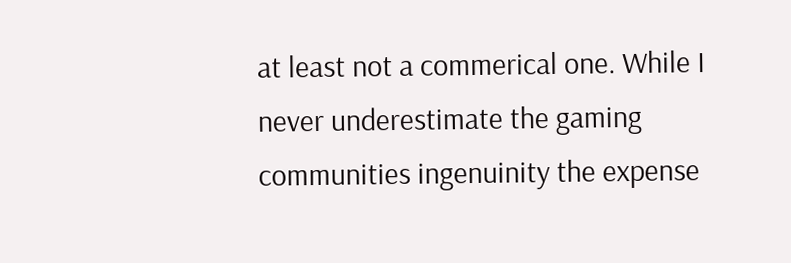at least not a commerical one. While I never underestimate the gaming communities ingenuinity the expense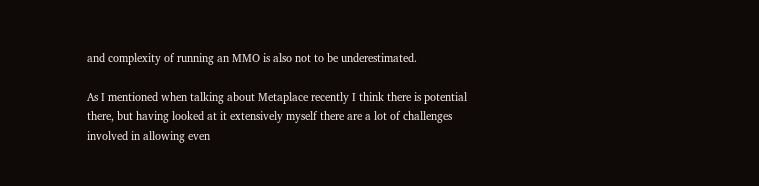and complexity of running an MMO is also not to be underestimated.

As I mentioned when talking about Metaplace recently I think there is potential there, but having looked at it extensively myself there are a lot of challenges involved in allowing even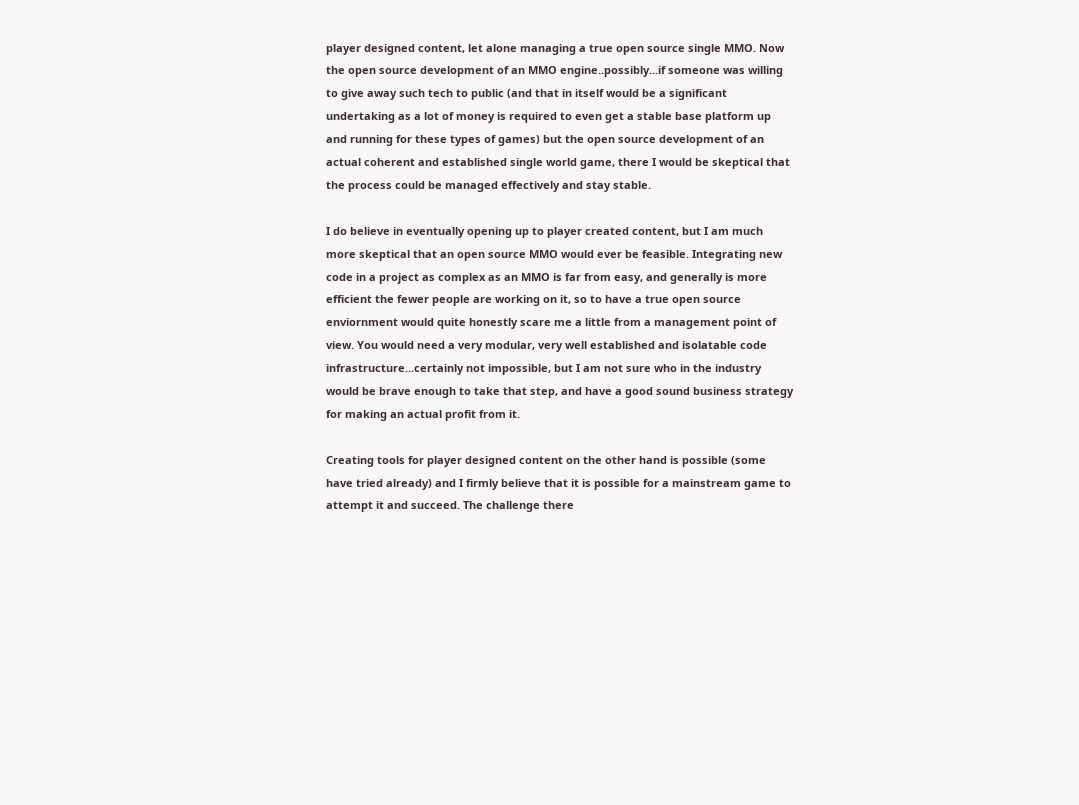player designed content, let alone managing a true open source single MMO. Now the open source development of an MMO engine..possibly...if someone was willing to give away such tech to public (and that in itself would be a significant undertaking as a lot of money is required to even get a stable base platform up and running for these types of games) but the open source development of an actual coherent and established single world game, there I would be skeptical that the process could be managed effectively and stay stable.

I do believe in eventually opening up to player created content, but I am much more skeptical that an open source MMO would ever be feasible. Integrating new code in a project as complex as an MMO is far from easy, and generally is more efficient the fewer people are working on it, so to have a true open source enviornment would quite honestly scare me a little from a management point of view. You would need a very modular, very well established and isolatable code infrastructure...certainly not impossible, but I am not sure who in the industry would be brave enough to take that step, and have a good sound business strategy for making an actual profit from it.

Creating tools for player designed content on the other hand is possible (some have tried already) and I firmly believe that it is possible for a mainstream game to attempt it and succeed. The challenge there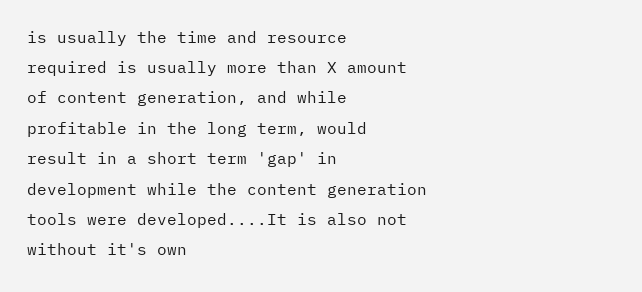is usually the time and resource required is usually more than X amount of content generation, and while profitable in the long term, would result in a short term 'gap' in development while the content generation tools were developed....It is also not without it's own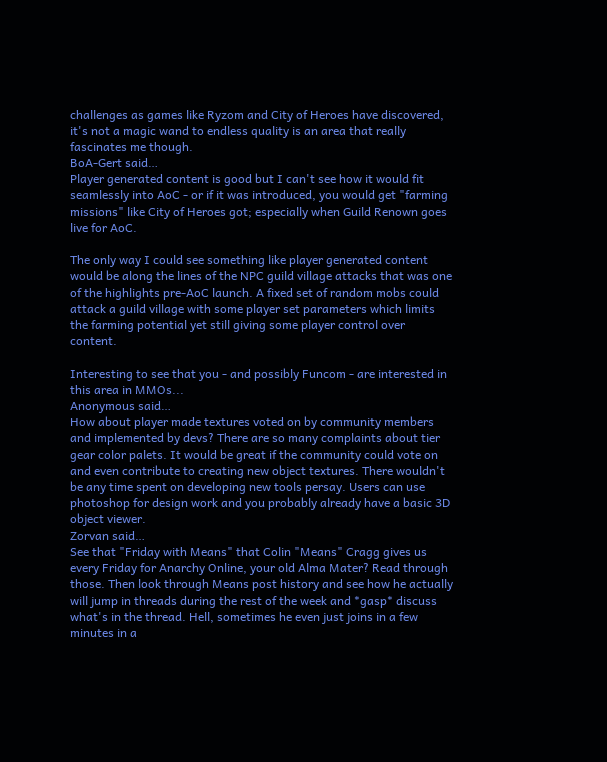challenges as games like Ryzom and City of Heroes have discovered, it's not a magic wand to endless quality is an area that really fascinates me though.
BoA-Gert said…
Player generated content is good but I can't see how it would fit seamlessly into AoC - or if it was introduced, you would get "farming missions" like City of Heroes got; especially when Guild Renown goes live for AoC.

The only way I could see something like player generated content would be along the lines of the NPC guild village attacks that was one of the highlights pre-AoC launch. A fixed set of random mobs could attack a guild village with some player set parameters which limits the farming potential yet still giving some player control over content.

Interesting to see that you - and possibly Funcom - are interested in this area in MMOs...
Anonymous said…
How about player made textures voted on by community members and implemented by devs? There are so many complaints about tier gear color palets. It would be great if the community could vote on and even contribute to creating new object textures. There wouldn't be any time spent on developing new tools persay. Users can use photoshop for design work and you probably already have a basic 3D object viewer.
Zorvan said…
See that "Friday with Means" that Colin "Means" Cragg gives us every Friday for Anarchy Online, your old Alma Mater? Read through those. Then look through Means post history and see how he actually will jump in threads during the rest of the week and *gasp* discuss what's in the thread. Hell, sometimes he even just joins in a few minutes in a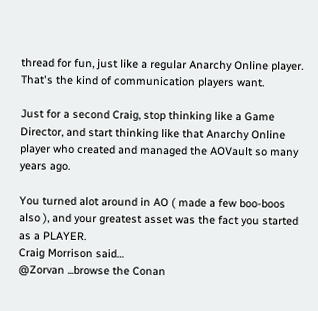thread for fun, just like a regular Anarchy Online player. That's the kind of communication players want.

Just for a second Craig, stop thinking like a Game Director, and start thinking like that Anarchy Online player who created and managed the AOVault so many years ago.

You turned alot around in AO ( made a few boo-boos also ), and your greatest asset was the fact you started as a PLAYER.
Craig Morrison said…
@Zorvan ...browse the Conan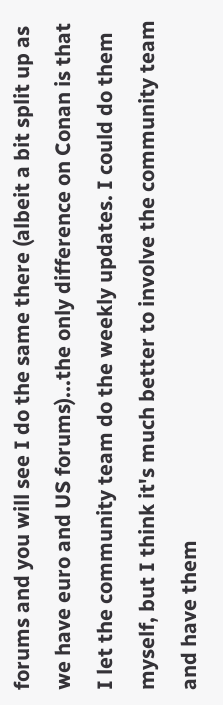forums and you will see I do the same there (albeit a bit split up as we have euro and US forums)...the only difference on Conan is that I let the community team do the weekly updates. I could do them myself, but I think it's much better to involve the community team and have them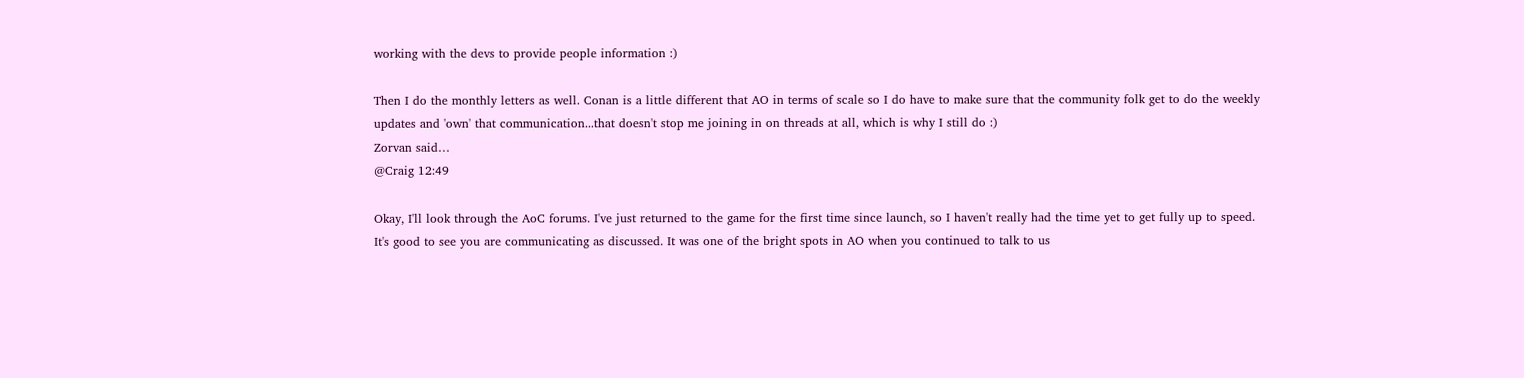working with the devs to provide people information :)

Then I do the monthly letters as well. Conan is a little different that AO in terms of scale so I do have to make sure that the community folk get to do the weekly updates and 'own' that communication...that doesn't stop me joining in on threads at all, which is why I still do :)
Zorvan said…
@Craig 12:49

Okay, I'll look through the AoC forums. I've just returned to the game for the first time since launch, so I haven't really had the time yet to get fully up to speed. It's good to see you are communicating as discussed. It was one of the bright spots in AO when you continued to talk to us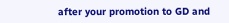after your promotion to GD and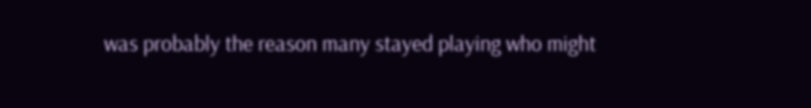was probably the reason many stayed playing who might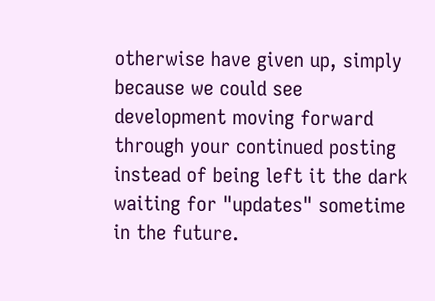otherwise have given up, simply because we could see development moving forward through your continued posting instead of being left it the dark waiting for "updates" sometime in the future.